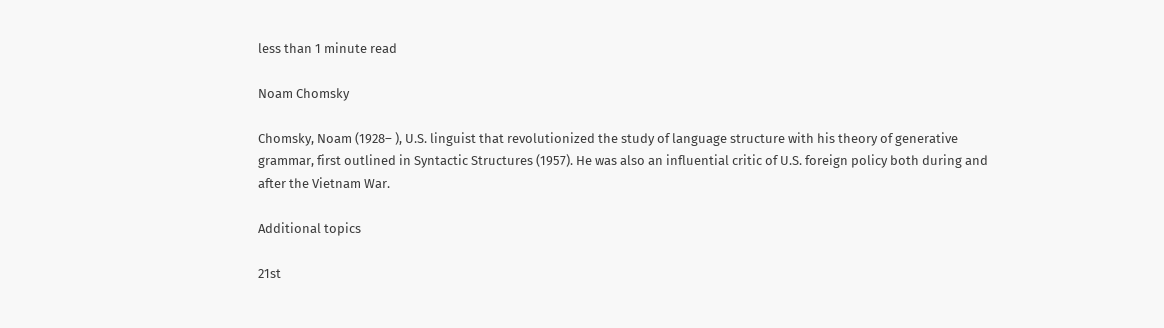less than 1 minute read

Noam Chomsky

Chomsky, Noam (1928– ), U.S. linguist that revolutionized the study of language structure with his theory of generative grammar, first outlined in Syntactic Structures (1957). He was also an influential critic of U.S. foreign policy both during and after the Vietnam War.

Additional topics

21st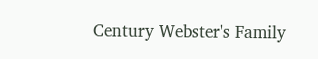Century Webster's Family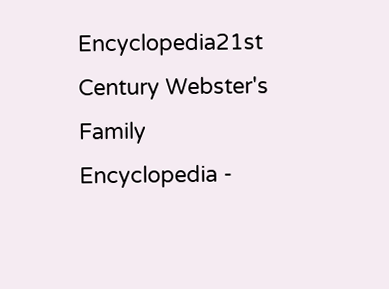Encyclopedia21st Century Webster's Family Encyclopedia -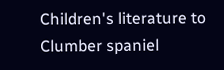Children's literature to Clumber spaniel